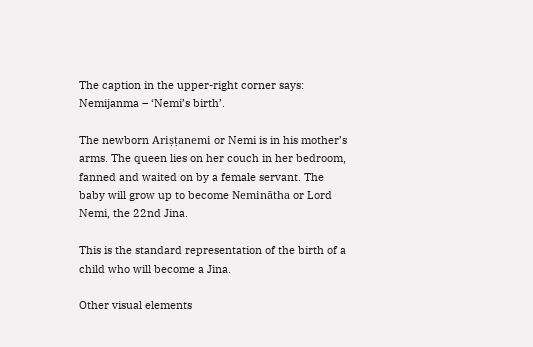The caption in the upper-right corner says: Nemijanma – ‘Nemi’s birth’.

The newborn Ariṣṭanemi or Nemi is in his mother’s arms. The queen lies on her couch in her bedroom, fanned and waited on by a female servant. The baby will grow up to become Neminātha or Lord Nemi, the 22nd Jina.

This is the standard representation of the birth of a child who will become a Jina.

Other visual elements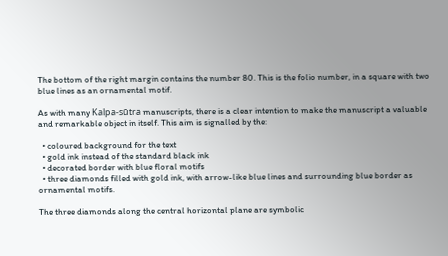The bottom of the right margin contains the number 80. This is the folio number, in a square with two blue lines as an ornamental motif.

As with many Kalpa-sūtra manuscripts, there is a clear intention to make the manuscript a valuable and remarkable object in itself. This aim is signalled by the:

  • coloured background for the text
  • gold ink instead of the standard black ink
  • decorated border with blue floral motifs
  • three diamonds filled with gold ink, with arrow-like blue lines and surrounding blue border as ornamental motifs.

The three diamonds along the central horizontal plane are symbolic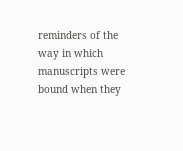reminders of the way in which manuscripts were bound when they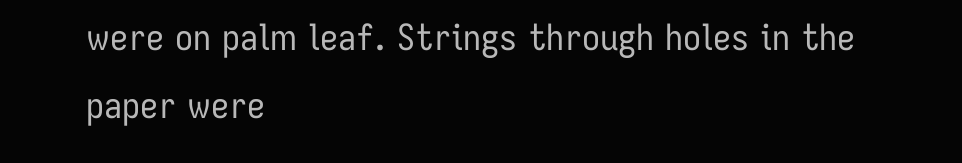were on palm leaf. Strings through holes in the paper were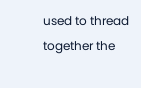used to thread together the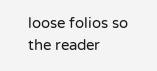loose folios so the reader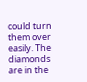could turn them over easily. The diamonds are in the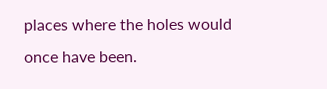places where the holes would once have been.